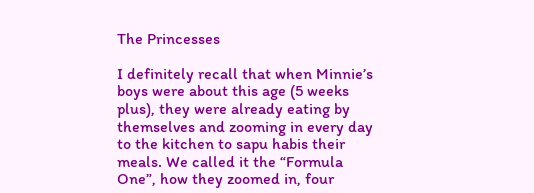The Princesses

I definitely recall that when Minnie’s boys were about this age (5 weeks plus), they were already eating by themselves and zooming in every day to the kitchen to sapu habis their meals. We called it the “Formula One”, how they zoomed in, four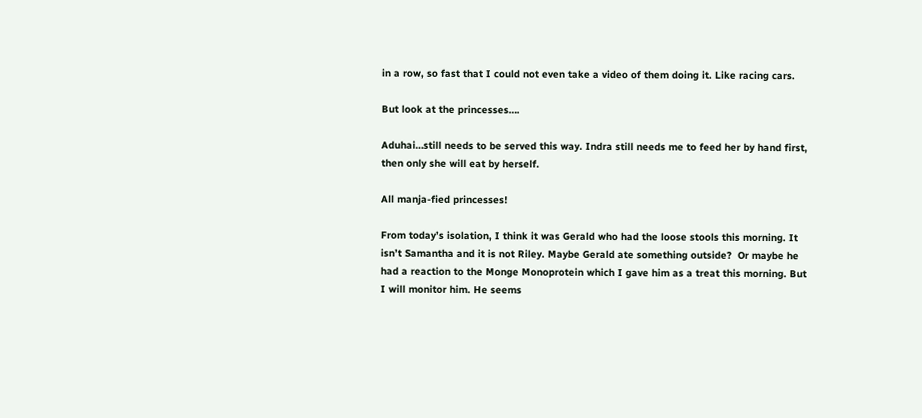in a row, so fast that I could not even take a video of them doing it. Like racing cars.

But look at the princesses….

Aduhai…still needs to be served this way. Indra still needs me to feed her by hand first, then only she will eat by herself.

All manja-fied princesses!

From today’s isolation, I think it was Gerald who had the loose stools this morning. It isn’t Samantha and it is not Riley. Maybe Gerald ate something outside?  Or maybe he had a reaction to the Monge Monoprotein which I gave him as a treat this morning. But I will monitor him. He seems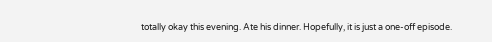totally okay this evening. Ate his dinner. Hopefully, it is just a one-off episode.